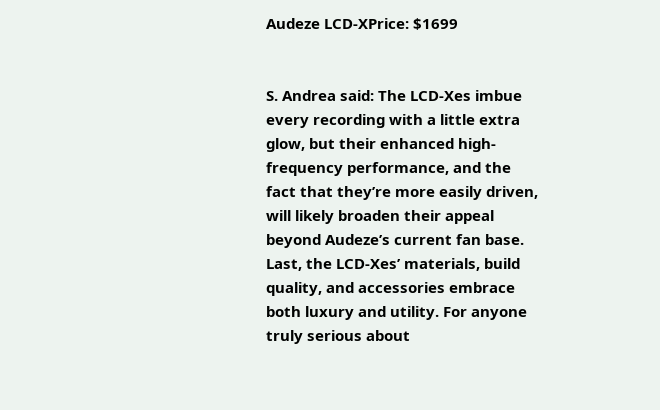Audeze LCD-XPrice: $1699


S. Andrea said: The LCD-Xes imbue every recording with a little extra glow, but their enhanced high-frequency performance, and the fact that they’re more easily driven, will likely broaden their appeal beyond Audeze’s current fan base. Last, the LCD-Xes’ materials, build quality, and accessories embrace both luxury and utility. For anyone truly serious about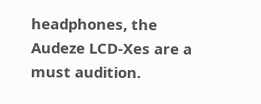headphones, the Audeze LCD-Xes are a must audition.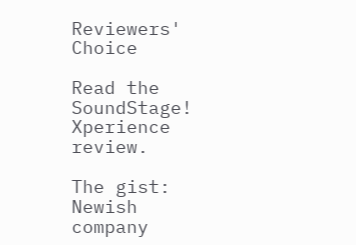Reviewers' Choice

Read the SoundStage! Xperience review.

The gist: Newish company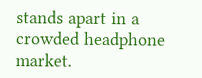stands apart in a crowded headphone market.